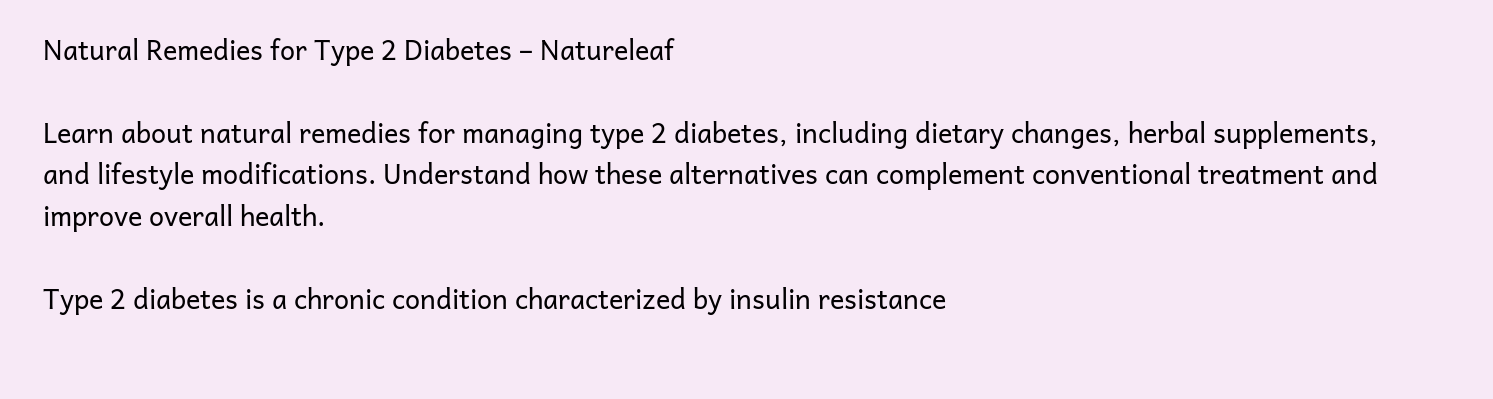Natural Remedies for Type 2 Diabetes – Natureleaf

Learn about natural remedies for managing type 2 diabetes, including dietary changes, herbal supplements, and lifestyle modifications. Understand how these alternatives can complement conventional treatment and improve overall health.

Type 2 diabetes is a chronic condition characterized by insulin resistance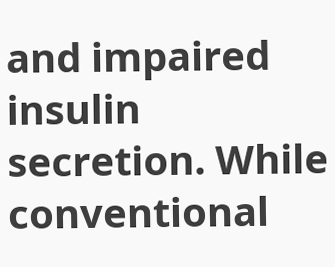and impaired insulin secretion. While conventional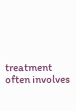treatment often involves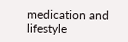medication and lifestyle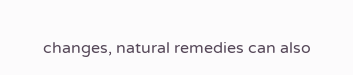changes, natural remedies can also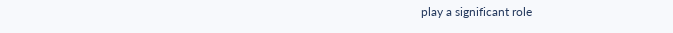play a significant role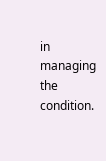in managing the condition.